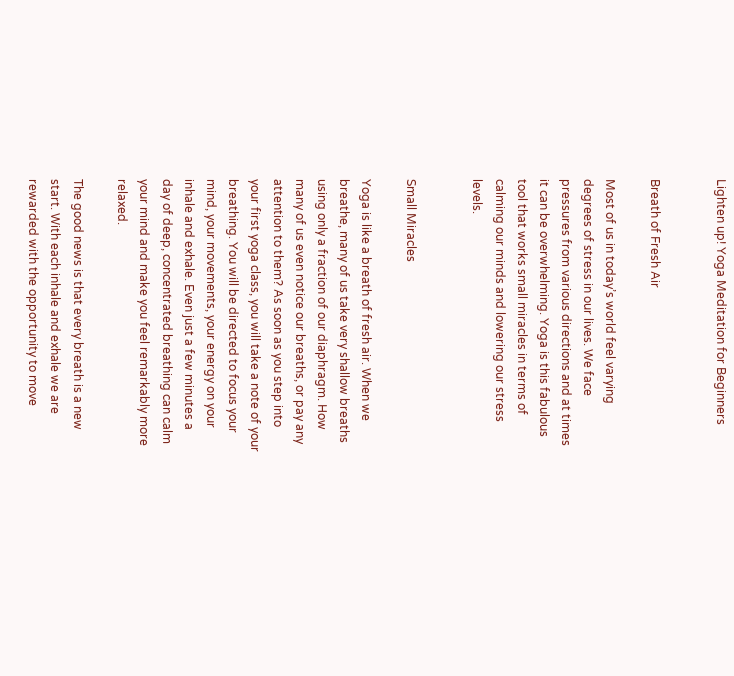Lighten up! Yoga Meditation for Beginners


Breath of Fresh Air

Most of us in today’s world feel varying degrees of stress in our lives. We face pressures from various directions and at times it can be overwhelming. Yoga is this fabulous tool that works small miracles in terms of calming our minds and lowering our stress levels.


Small Miracles

Yoga is like a breath of fresh air. When we breathe, many of us take very shallow breaths using only a fraction of our diaphragm. How many of us even notice our breaths, or pay any attention to them? As soon as you step into your first yoga class, you will take a note of your breathing. You will be directed to focus your mind, your movements, your energy on your inhale and exhale. Even just a few minutes a day of deep, concentrated breathing can calm your mind and make you feel remarkably more relaxed.

The good news is that every breath is a new start. With each inhale and exhale we are rewarded with the opportunity to move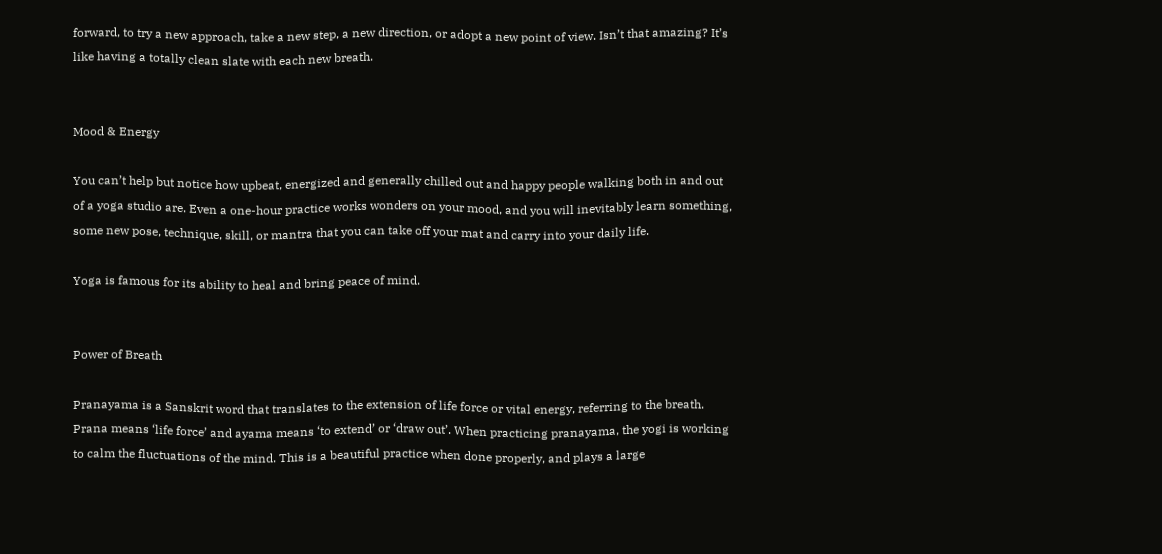forward, to try a new approach, take a new step, a new direction, or adopt a new point of view. Isn’t that amazing? It’s like having a totally clean slate with each new breath.


Mood & Energy

You can’t help but notice how upbeat, energized and generally chilled out and happy people walking both in and out of a yoga studio are. Even a one-hour practice works wonders on your mood, and you will inevitably learn something, some new pose, technique, skill, or mantra that you can take off your mat and carry into your daily life.

Yoga is famous for its ability to heal and bring peace of mind.


Power of Breath

Pranayama is a Sanskrit word that translates to the extension of life force or vital energy, referring to the breath. Prana means ‘life force’ and ayama means ‘to extend’ or ‘draw out’. When practicing pranayama, the yogi is working to calm the fluctuations of the mind. This is a beautiful practice when done properly, and plays a large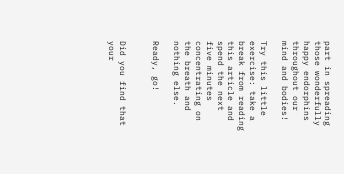part in spreading those wonderfully happy endorphins throughout our mind and bodies!

Try this little exercise: take a break from reading this article and spend the next five minutes concentrating on the breath and nothing else.

Ready, go!


Did you find that your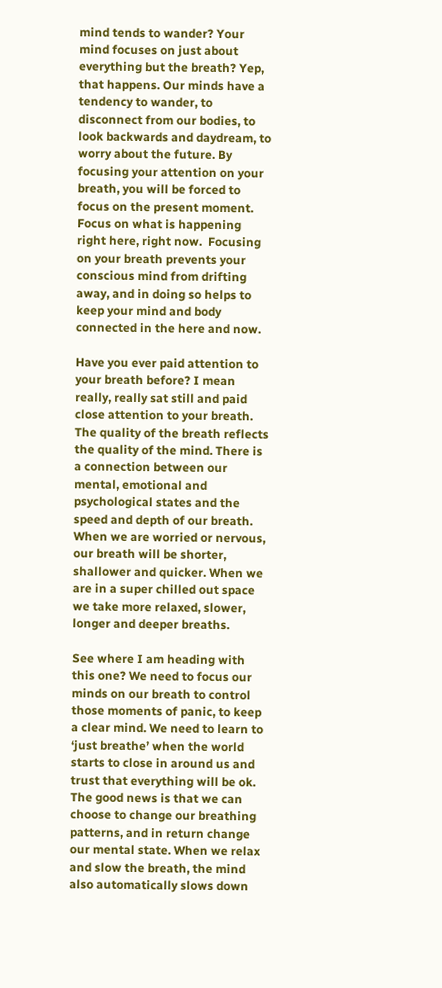mind tends to wander? Your mind focuses on just about everything but the breath? Yep, that happens. Our minds have a tendency to wander, to disconnect from our bodies, to look backwards and daydream, to worry about the future. By focusing your attention on your breath, you will be forced to focus on the present moment. Focus on what is happening right here, right now.  Focusing on your breath prevents your conscious mind from drifting away, and in doing so helps to keep your mind and body connected in the here and now.

Have you ever paid attention to your breath before? I mean really, really sat still and paid close attention to your breath. The quality of the breath reflects the quality of the mind. There is a connection between our mental, emotional and psychological states and the speed and depth of our breath. When we are worried or nervous, our breath will be shorter, shallower and quicker. When we are in a super chilled out space we take more relaxed, slower, longer and deeper breaths.

See where I am heading with this one? We need to focus our minds on our breath to control those moments of panic, to keep a clear mind. We need to learn to ‘just breathe’ when the world starts to close in around us and trust that everything will be ok. The good news is that we can choose to change our breathing patterns, and in return change our mental state. When we relax and slow the breath, the mind also automatically slows down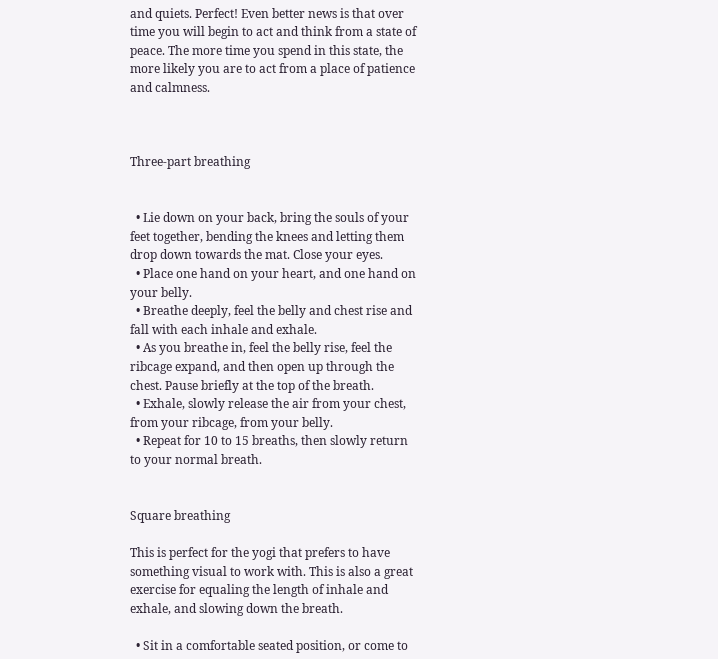and quiets. Perfect! Even better news is that over time you will begin to act and think from a state of peace. The more time you spend in this state, the more likely you are to act from a place of patience and calmness.



Three-part breathing


  • Lie down on your back, bring the souls of your feet together, bending the knees and letting them drop down towards the mat. Close your eyes.
  • Place one hand on your heart, and one hand on your belly.
  • Breathe deeply, feel the belly and chest rise and fall with each inhale and exhale.
  • As you breathe in, feel the belly rise, feel the ribcage expand, and then open up through the chest. Pause briefly at the top of the breath.
  • Exhale, slowly release the air from your chest, from your ribcage, from your belly.
  • Repeat for 10 to 15 breaths, then slowly return to your normal breath.


Square breathing

This is perfect for the yogi that prefers to have something visual to work with. This is also a great exercise for equaling the length of inhale and exhale, and slowing down the breath.

  • Sit in a comfortable seated position, or come to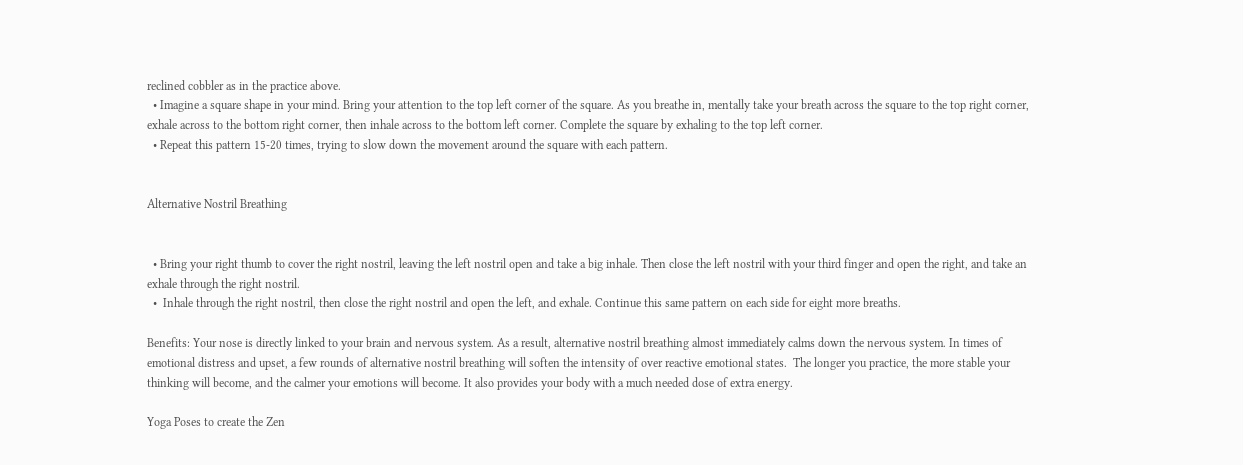reclined cobbler as in the practice above.
  • Imagine a square shape in your mind. Bring your attention to the top left corner of the square. As you breathe in, mentally take your breath across the square to the top right corner, exhale across to the bottom right corner, then inhale across to the bottom left corner. Complete the square by exhaling to the top left corner.
  • Repeat this pattern 15-20 times, trying to slow down the movement around the square with each pattern.


Alternative Nostril Breathing


  • Bring your right thumb to cover the right nostril, leaving the left nostril open and take a big inhale. Then close the left nostril with your third finger and open the right, and take an exhale through the right nostril.
  •  Inhale through the right nostril, then close the right nostril and open the left, and exhale. Continue this same pattern on each side for eight more breaths.

Benefits: Your nose is directly linked to your brain and nervous system. As a result, alternative nostril breathing almost immediately calms down the nervous system. In times of emotional distress and upset, a few rounds of alternative nostril breathing will soften the intensity of over reactive emotional states.  The longer you practice, the more stable your thinking will become, and the calmer your emotions will become. It also provides your body with a much needed dose of extra energy.

Yoga Poses to create the Zen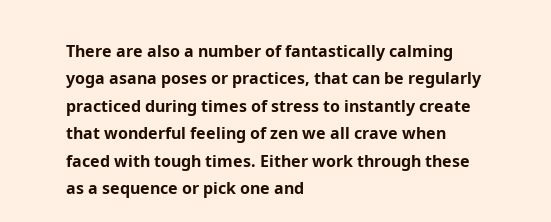There are also a number of fantastically calming yoga asana poses or practices, that can be regularly practiced during times of stress to instantly create that wonderful feeling of zen we all crave when faced with tough times. Either work through these as a sequence or pick one and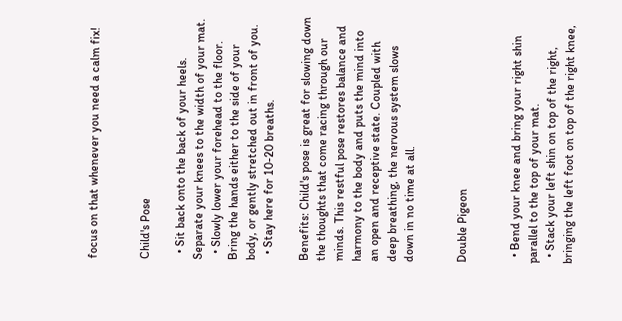focus on that whenever you need a calm fix!


Child's Pose

  • Sit back onto the back of your heels. Separate your knees to the width of your mat.
  • Slowly lower your forehead to the floor. Bring the hands either to the side of your body, or gently stretched out in front of you.
  • Stay here for 10-20 breaths.

Benefits: Child's pose is great for slowing down the thoughts that come racing through our minds. This restful pose restores balance and harmony to the body and puts the mind into an open and receptive state. Coupled with deep breathing, the nervous system slows down in no time at all.


Double Pigeon


  • Bend your knee and bring your right shin parallel to the top of your mat.
  • Stack your left shin on top of the right, bringing the left foot on top of the right knee,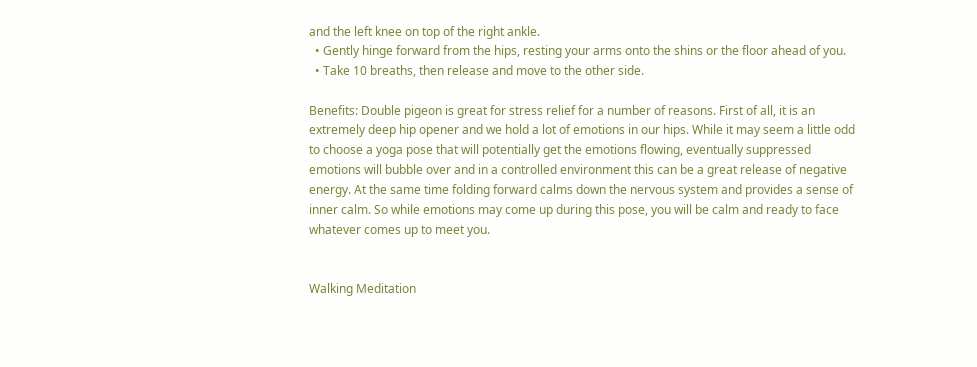and the left knee on top of the right ankle.
  • Gently hinge forward from the hips, resting your arms onto the shins or the floor ahead of you.
  • Take 10 breaths, then release and move to the other side.

Benefits: Double pigeon is great for stress relief for a number of reasons. First of all, it is an extremely deep hip opener and we hold a lot of emotions in our hips. While it may seem a little odd to choose a yoga pose that will potentially get the emotions flowing, eventually suppressed emotions will bubble over and in a controlled environment this can be a great release of negative energy. At the same time folding forward calms down the nervous system and provides a sense of inner calm. So while emotions may come up during this pose, you will be calm and ready to face whatever comes up to meet you.


Walking Meditation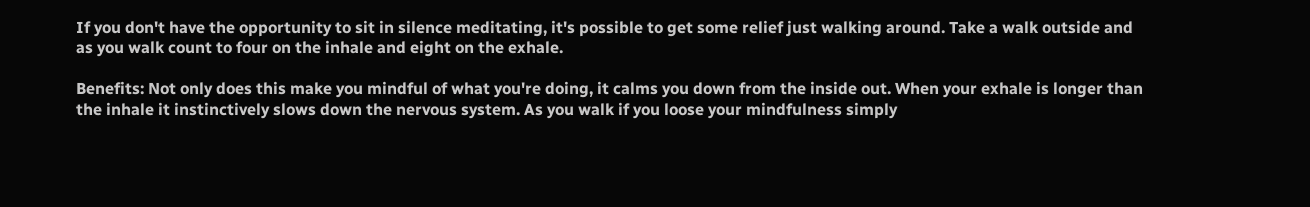If you don't have the opportunity to sit in silence meditating, it's possible to get some relief just walking around. Take a walk outside and as you walk count to four on the inhale and eight on the exhale.

Benefits: Not only does this make you mindful of what you're doing, it calms you down from the inside out. When your exhale is longer than the inhale it instinctively slows down the nervous system. As you walk if you loose your mindfulness simply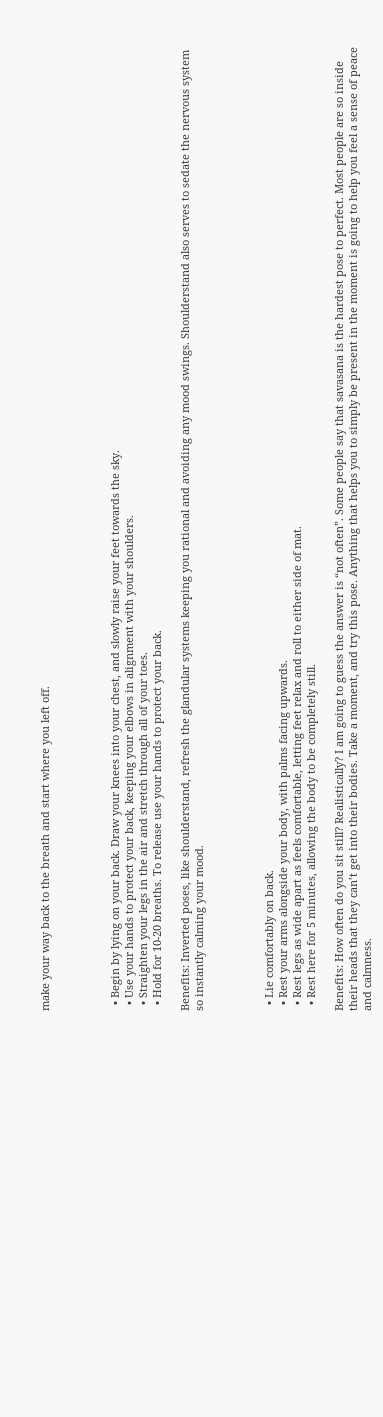make your way back to the breath and start where you left off.




  • Begin by lying on your back. Draw your knees into your chest, and slowly raise your feet towards the sky.
  • Use your hands to protect your back, keeping your elbows in alignment with your shoulders.
  • Straighten your legs in the air and stretch through all of your toes.
  • Hold for 10-20 breaths. To release use your hands to protect your back.

Benefits: Inverted poses, like shoulderstand, refresh the glandular systems keeping you rational and avoiding any mood swings. Shoulderstand also serves to sedate the nervous system so instantly calming your mood.




  • Lie comfortably on back.
  • Rest your arms alongside your body, with palms facing upwards.
  • Rest legs as wide apart as feels comfortable, letting feet relax and roll to either side of mat.
  • Rest here for 5 minutes, allowing the body to be completely still.

Benefits: How often do you sit still? Realistically? I am going to guess the answer is “not often”. Some people say that savasana is the hardest pose to perfect. Most people are so inside their heads that they can’t get into their bodies. Take a moment, and try this pose. Anything that helps you to simply be present in the moment is going to help you feel a sense of peace and calmness.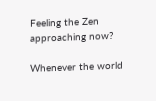Feeling the Zen approaching now?

Whenever the world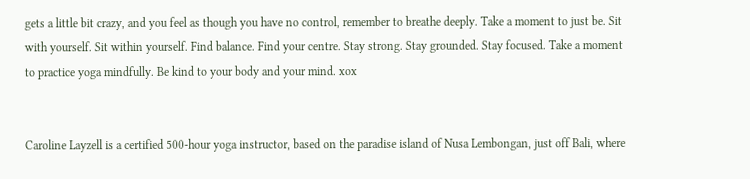gets a little bit crazy, and you feel as though you have no control, remember to breathe deeply. Take a moment to just be. Sit with yourself. Sit within yourself. Find balance. Find your centre. Stay strong. Stay grounded. Stay focused. Take a moment to practice yoga mindfully. Be kind to your body and your mind. xox


Caroline Layzell is a certified 500-hour yoga instructor, based on the paradise island of Nusa Lembongan, just off Bali, where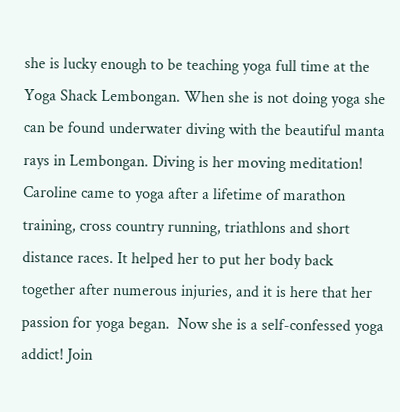she is lucky enough to be teaching yoga full time at the Yoga Shack Lembongan. When she is not doing yoga she can be found underwater diving with the beautiful manta rays in Lembongan. Diving is her moving meditation! Caroline came to yoga after a lifetime of marathon training, cross country running, triathlons and short distance races. It helped her to put her body back together after numerous injuries, and it is here that her passion for yoga began.  Now she is a self-confessed yoga addict! Join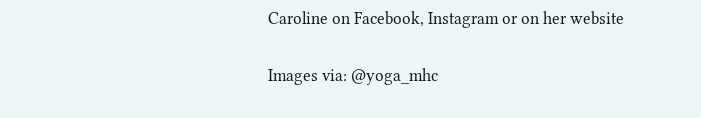Caroline on Facebook, Instagram or on her website


Images via: @yoga_mhc